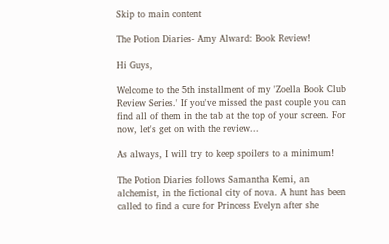Skip to main content

The Potion Diaries- Amy Alward: Book Review!

Hi Guys,

Welcome to the 5th installment of my 'Zoella Book Club Review Series.' If you've missed the past couple you can find all of them in the tab at the top of your screen. For now, let's get on with the review...

As always, I will try to keep spoilers to a minimum!

The Potion Diaries follows Samantha Kemi, an alchemist, in the fictional city of nova. A hunt has been called to find a cure for Princess Evelyn after she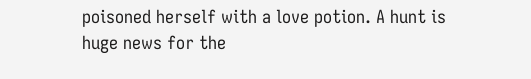poisoned herself with a love potion. A hunt is huge news for the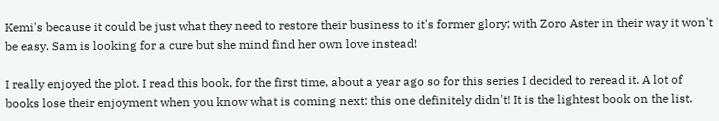Kemi's because it could be just what they need to restore their business to it's former glory; with Zoro Aster in their way it won't be easy. Sam is looking for a cure but she mind find her own love instead!

I really enjoyed the plot. I read this book, for the first time, about a year ago so for this series I decided to reread it. A lot of books lose their enjoyment when you know what is coming next: this one definitely didn't! It is the lightest book on the list.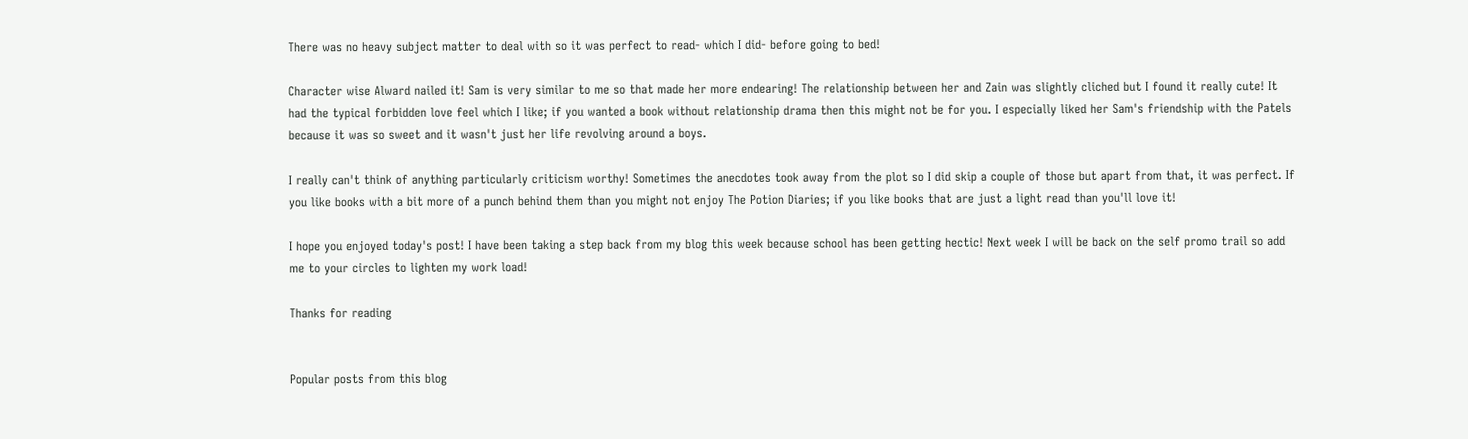There was no heavy subject matter to deal with so it was perfect to read- which I did- before going to bed!

Character wise Alward nailed it! Sam is very similar to me so that made her more endearing! The relationship between her and Zain was slightly cliched but I found it really cute! It had the typical forbidden love feel which I like; if you wanted a book without relationship drama then this might not be for you. I especially liked her Sam's friendship with the Patels because it was so sweet and it wasn't just her life revolving around a boys.

I really can't think of anything particularly criticism worthy! Sometimes the anecdotes took away from the plot so I did skip a couple of those but apart from that, it was perfect. If you like books with a bit more of a punch behind them than you might not enjoy The Potion Diaries; if you like books that are just a light read than you'll love it!

I hope you enjoyed today's post! I have been taking a step back from my blog this week because school has been getting hectic! Next week I will be back on the self promo trail so add me to your circles to lighten my work load!

Thanks for reading


Popular posts from this blog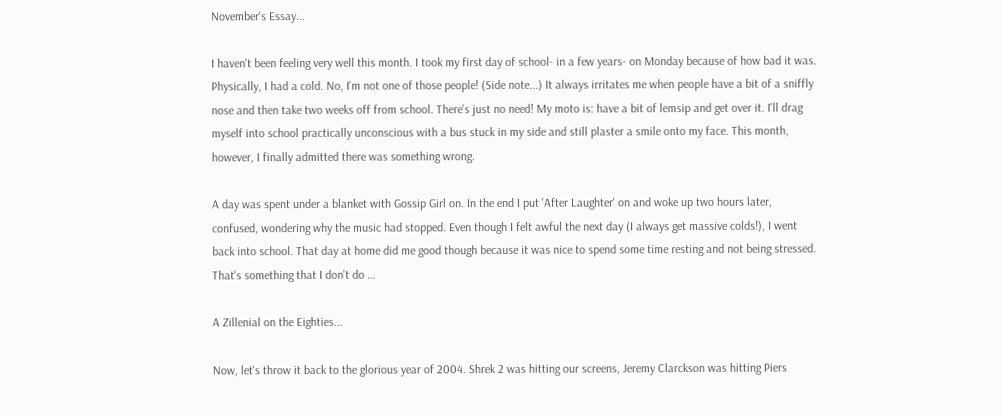November's Essay...

I haven't been feeling very well this month. I took my first day of school- in a few years- on Monday because of how bad it was. Physically, I had a cold. No, I'm not one of those people! (Side note...) It always irritates me when people have a bit of a sniffly nose and then take two weeks off from school. There's just no need! My moto is: have a bit of lemsip and get over it. I'll drag myself into school practically unconscious with a bus stuck in my side and still plaster a smile onto my face. This month, however, I finally admitted there was something wrong.

A day was spent under a blanket with Gossip Girl on. In the end I put 'After Laughter' on and woke up two hours later, confused, wondering why the music had stopped. Even though I felt awful the next day (I always get massive colds!), I went back into school. That day at home did me good though because it was nice to spend some time resting and not being stressed. That's something that I don't do …

A Zillenial on the Eighties...

Now, let's throw it back to the glorious year of 2004. Shrek 2 was hitting our screens, Jeremy Clarckson was hitting Piers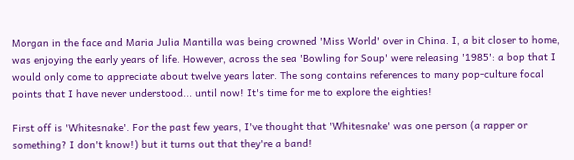Morgan in the face and Maria Julia Mantilla was being crowned 'Miss World' over in China. I, a bit closer to home, was enjoying the early years of life. However, across the sea 'Bowling for Soup' were releasing '1985': a bop that I would only come to appreciate about twelve years later. The song contains references to many pop-culture focal points that I have never understood... until now! It's time for me to explore the eighties!

First off is 'Whitesnake'. For the past few years, I've thought that 'Whitesnake' was one person (a rapper or something? I don't know!) but it turns out that they're a band!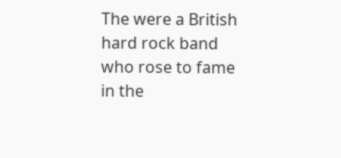The were a British hard rock band who rose to fame in the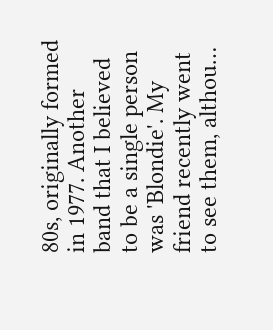80s, originally formed in 1977. Another band that I believed to be a single person was 'Blondie'. My friend recently went to see them, althou…